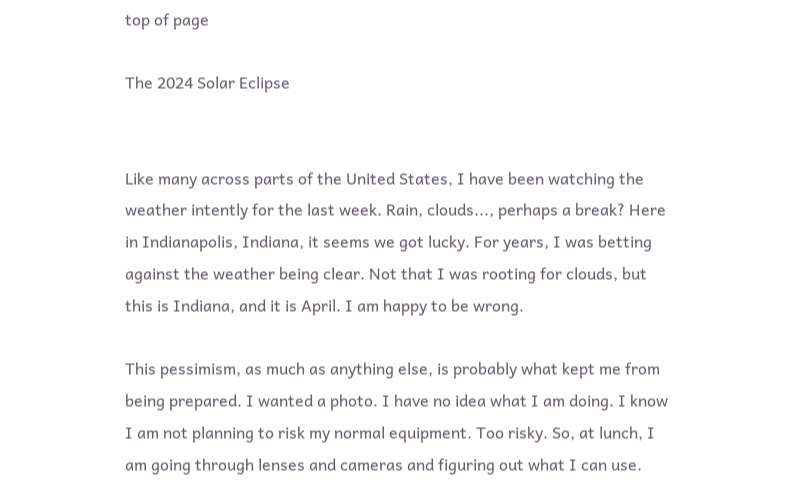top of page

The 2024 Solar Eclipse


Like many across parts of the United States, I have been watching the weather intently for the last week. Rain, clouds..., perhaps a break? Here in Indianapolis, Indiana, it seems we got lucky. For years, I was betting against the weather being clear. Not that I was rooting for clouds, but this is Indiana, and it is April. I am happy to be wrong.

This pessimism, as much as anything else, is probably what kept me from being prepared. I wanted a photo. I have no idea what I am doing. I know I am not planning to risk my normal equipment. Too risky. So, at lunch, I am going through lenses and cameras and figuring out what I can use.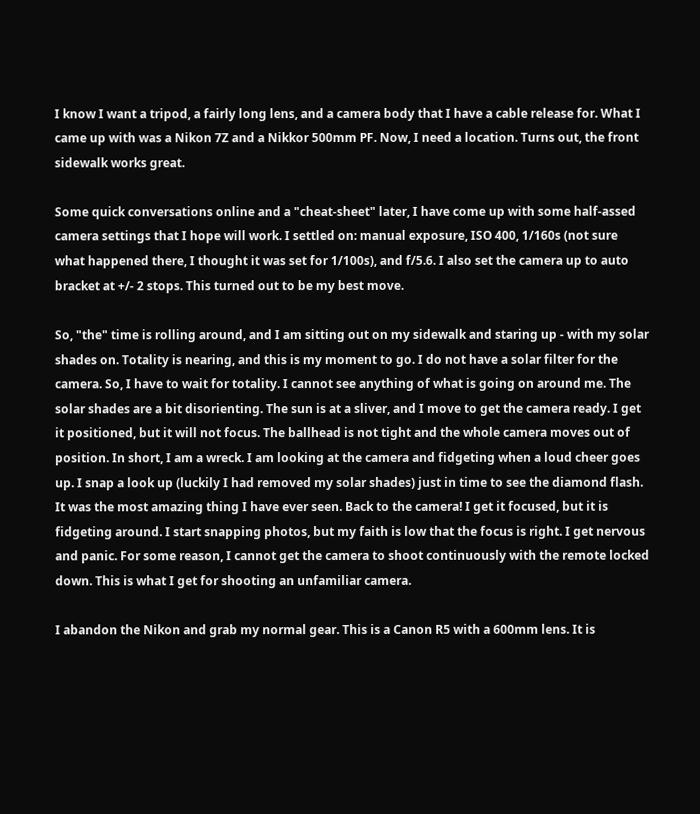I know I want a tripod, a fairly long lens, and a camera body that I have a cable release for. What I came up with was a Nikon 7Z and a Nikkor 500mm PF. Now, I need a location. Turns out, the front sidewalk works great.

Some quick conversations online and a "cheat-sheet" later, I have come up with some half-assed camera settings that I hope will work. I settled on: manual exposure, ISO 400, 1/160s (not sure what happened there, I thought it was set for 1/100s), and f/5.6. I also set the camera up to auto bracket at +/- 2 stops. This turned out to be my best move.

So, "the" time is rolling around, and I am sitting out on my sidewalk and staring up - with my solar shades on. Totality is nearing, and this is my moment to go. I do not have a solar filter for the camera. So, I have to wait for totality. I cannot see anything of what is going on around me. The solar shades are a bit disorienting. The sun is at a sliver, and I move to get the camera ready. I get it positioned, but it will not focus. The ballhead is not tight and the whole camera moves out of position. In short, I am a wreck. I am looking at the camera and fidgeting when a loud cheer goes up. I snap a look up (luckily I had removed my solar shades) just in time to see the diamond flash. It was the most amazing thing I have ever seen. Back to the camera! I get it focused, but it is fidgeting around. I start snapping photos, but my faith is low that the focus is right. I get nervous and panic. For some reason, I cannot get the camera to shoot continuously with the remote locked down. This is what I get for shooting an unfamiliar camera.

I abandon the Nikon and grab my normal gear. This is a Canon R5 with a 600mm lens. It is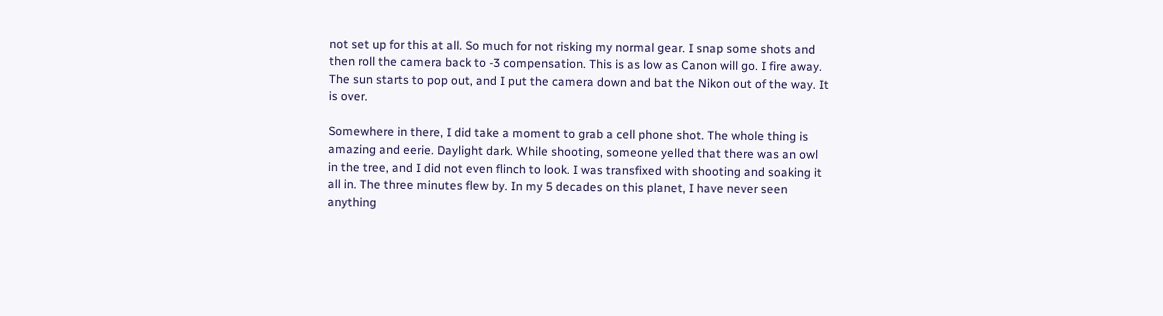not set up for this at all. So much for not risking my normal gear. I snap some shots and then roll the camera back to -3 compensation. This is as low as Canon will go. I fire away. The sun starts to pop out, and I put the camera down and bat the Nikon out of the way. It is over.

Somewhere in there, I did take a moment to grab a cell phone shot. The whole thing is amazing and eerie. Daylight dark. While shooting, someone yelled that there was an owl in the tree, and I did not even flinch to look. I was transfixed with shooting and soaking it all in. The three minutes flew by. In my 5 decades on this planet, I have never seen anything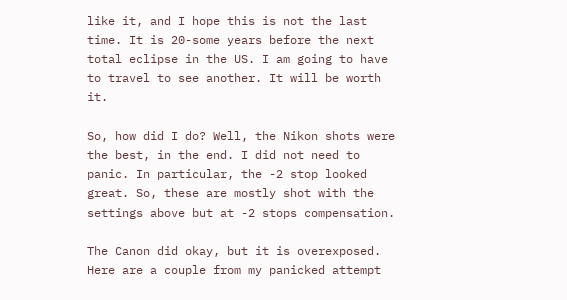like it, and I hope this is not the last time. It is 20-some years before the next total eclipse in the US. I am going to have to travel to see another. It will be worth it.

So, how did I do? Well, the Nikon shots were the best, in the end. I did not need to panic. In particular, the -2 stop looked great. So, these are mostly shot with the settings above but at -2 stops compensation.

The Canon did okay, but it is overexposed. Here are a couple from my panicked attempt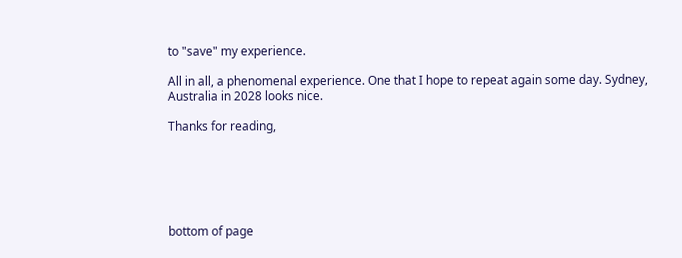to "save" my experience.

All in all, a phenomenal experience. One that I hope to repeat again some day. Sydney, Australia in 2028 looks nice.

Thanks for reading,






bottom of page